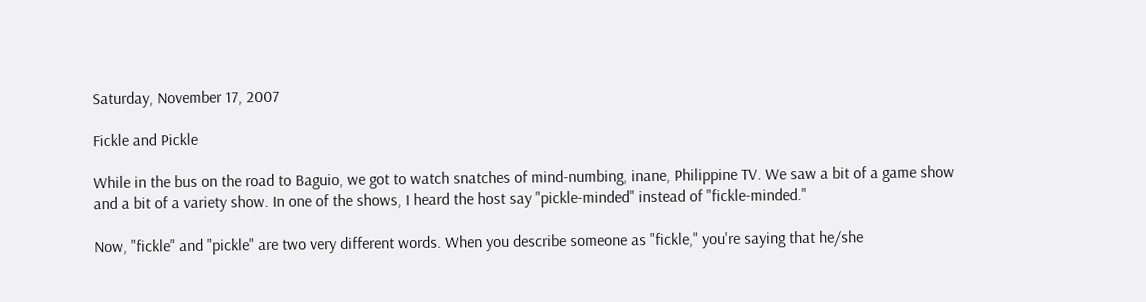Saturday, November 17, 2007

Fickle and Pickle

While in the bus on the road to Baguio, we got to watch snatches of mind-numbing, inane, Philippine TV. We saw a bit of a game show and a bit of a variety show. In one of the shows, I heard the host say "pickle-minded" instead of "fickle-minded."

Now, "fickle" and "pickle" are two very different words. When you describe someone as "fickle," you're saying that he/she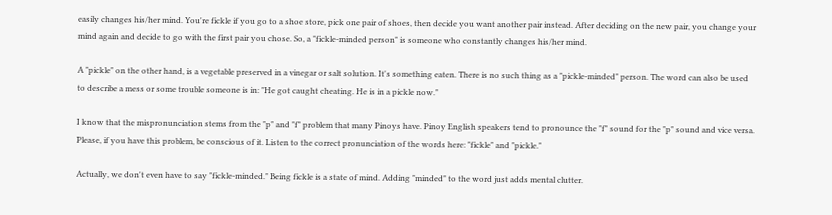easily changes his/her mind. You're fickle if you go to a shoe store, pick one pair of shoes, then decide you want another pair instead. After deciding on the new pair, you change your mind again and decide to go with the first pair you chose. So, a "fickle-minded person" is someone who constantly changes his/her mind.

A "pickle" on the other hand, is a vegetable preserved in a vinegar or salt solution. It's something eaten. There is no such thing as a "pickle-minded" person. The word can also be used to describe a mess or some trouble someone is in: "He got caught cheating. He is in a pickle now."

I know that the mispronunciation stems from the "p" and "f" problem that many Pinoys have. Pinoy English speakers tend to pronounce the "f" sound for the "p" sound and vice versa. Please, if you have this problem, be conscious of it. Listen to the correct pronunciation of the words here: "fickle" and "pickle."

Actually, we don't even have to say "fickle-minded." Being fickle is a state of mind. Adding "minded" to the word just adds mental clutter.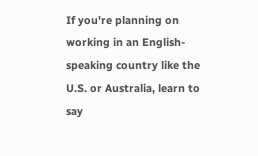If you're planning on working in an English-speaking country like the U.S. or Australia, learn to say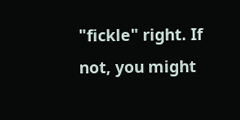"fickle" right. If not, you might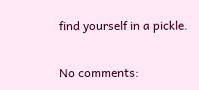find yourself in a pickle.

No comments: